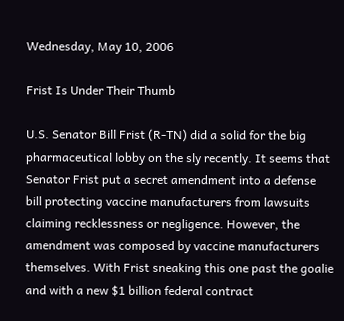Wednesday, May 10, 2006

Frist Is Under Their Thumb

U.S. Senator Bill Frist (R-TN) did a solid for the big pharmaceutical lobby on the sly recently. It seems that Senator Frist put a secret amendment into a defense bill protecting vaccine manufacturers from lawsuits claiming recklessness or negligence. However, the amendment was composed by vaccine manufacturers themselves. With Frist sneaking this one past the goalie and with a new $1 billion federal contract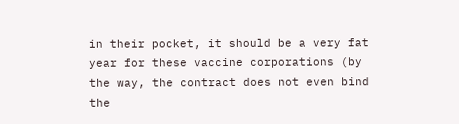in their pocket, it should be a very fat year for these vaccine corporations (by the way, the contract does not even bind the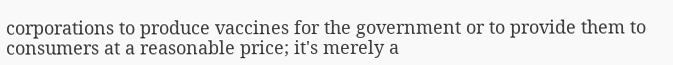corporations to produce vaccines for the government or to provide them to consumers at a reasonable price; it's merely a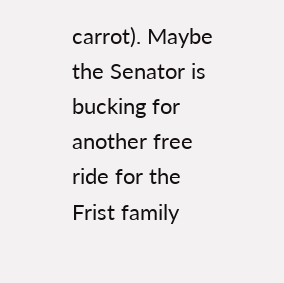carrot). Maybe the Senator is bucking for another free ride for the Frist family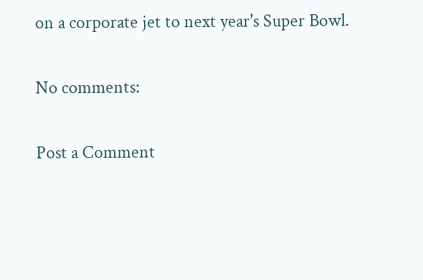on a corporate jet to next year's Super Bowl.

No comments:

Post a Comment